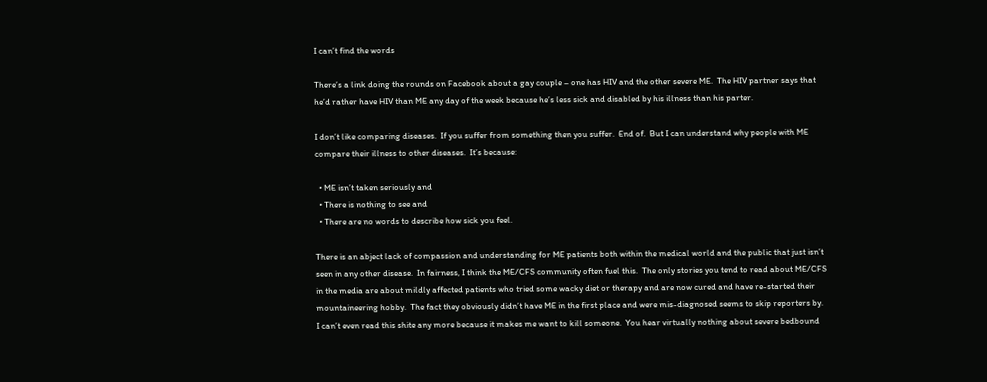I can’t find the words

There’s a link doing the rounds on Facebook about a gay couple – one has HIV and the other severe ME.  The HIV partner says that he’d rather have HIV than ME any day of the week because he’s less sick and disabled by his illness than his parter.

I don’t like comparing diseases.  If you suffer from something then you suffer.  End of.  But I can understand why people with ME compare their illness to other diseases.  It’s because:

  • ME isn’t taken seriously and
  • There is nothing to see and
  • There are no words to describe how sick you feel.

There is an abject lack of compassion and understanding for ME patients both within the medical world and the public that just isn’t seen in any other disease.  In fairness, I think the ME/CFS community often fuel this.  The only stories you tend to read about ME/CFS in the media are about mildly affected patients who tried some wacky diet or therapy and are now cured and have re-started their mountaineering hobby.  The fact they obviously didn’t have ME in the first place and were mis-diagnosed seems to skip reporters by.  I can’t even read this shite any more because it makes me want to kill someone.  You hear virtually nothing about severe bedbound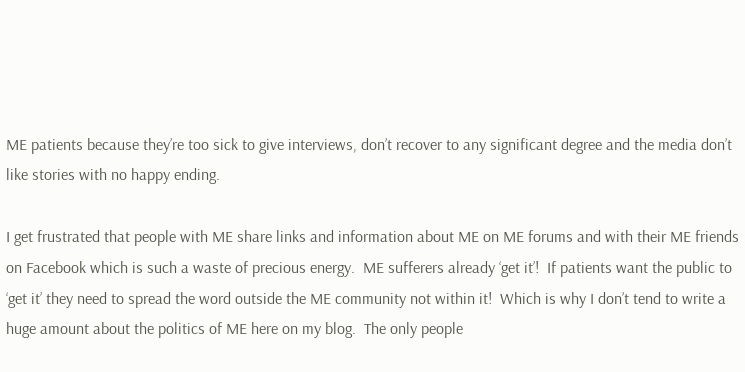ME patients because they’re too sick to give interviews, don’t recover to any significant degree and the media don’t like stories with no happy ending.

I get frustrated that people with ME share links and information about ME on ME forums and with their ME friends on Facebook which is such a waste of precious energy.  ME sufferers already ‘get it’!  If patients want the public to ‘get it’ they need to spread the word outside the ME community not within it!  Which is why I don’t tend to write a huge amount about the politics of ME here on my blog.  The only people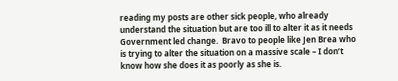reading my posts are other sick people, who already understand the situation but are too ill to alter it as it needs Government led change.  Bravo to people like Jen Brea who is trying to alter the situation on a massive scale – I don’t know how she does it as poorly as she is.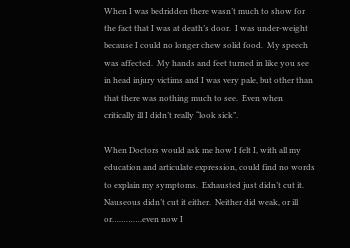When I was bedridden there wasn’t much to show for the fact that I was at death’s door.  I was under-weight because I could no longer chew solid food.  My speech was affected.  My hands and feet turned in like you see in head injury victims and I was very pale, but other than that there was nothing much to see.  Even when critically ill I didn’t really “look sick”.

When Doctors would ask me how I felt I, with all my education and articulate expression, could find no words to explain my symptoms.  Exhausted just didn’t cut it.  Nauseous didn’t cut it either.  Neither did weak, or ill or………….even now I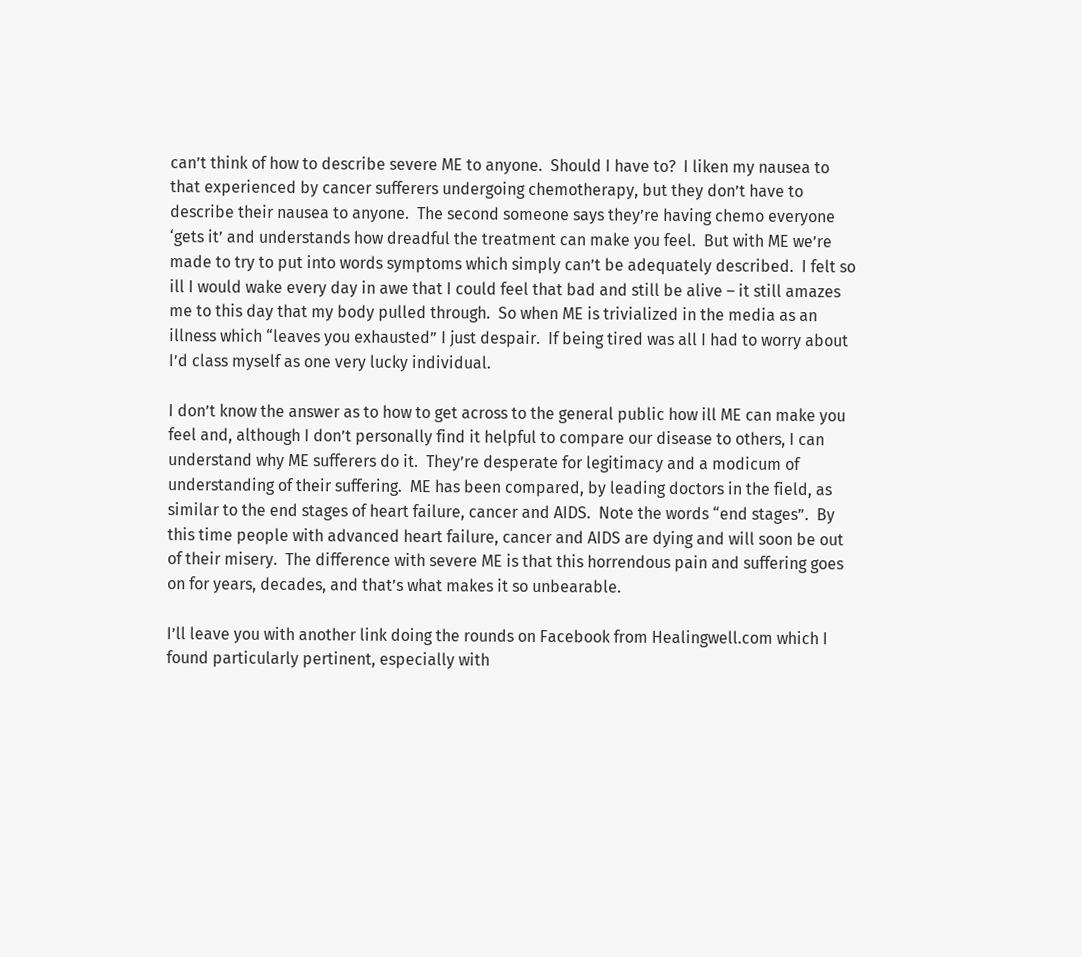can’t think of how to describe severe ME to anyone.  Should I have to?  I liken my nausea to that experienced by cancer sufferers undergoing chemotherapy, but they don’t have to describe their nausea to anyone.  The second someone says they’re having chemo everyone ‘gets it’ and understands how dreadful the treatment can make you feel.  But with ME we’re made to try to put into words symptoms which simply can’t be adequately described.  I felt so ill I would wake every day in awe that I could feel that bad and still be alive – it still amazes me to this day that my body pulled through.  So when ME is trivialized in the media as an illness which “leaves you exhausted” I just despair.  If being tired was all I had to worry about I’d class myself as one very lucky individual.

I don’t know the answer as to how to get across to the general public how ill ME can make you feel and, although I don’t personally find it helpful to compare our disease to others, I can understand why ME sufferers do it.  They’re desperate for legitimacy and a modicum of understanding of their suffering.  ME has been compared, by leading doctors in the field, as similar to the end stages of heart failure, cancer and AIDS.  Note the words “end stages”.  By this time people with advanced heart failure, cancer and AIDS are dying and will soon be out of their misery.  The difference with severe ME is that this horrendous pain and suffering goes on for years, decades, and that’s what makes it so unbearable.

I’ll leave you with another link doing the rounds on Facebook from Healingwell.com which I found particularly pertinent, especially with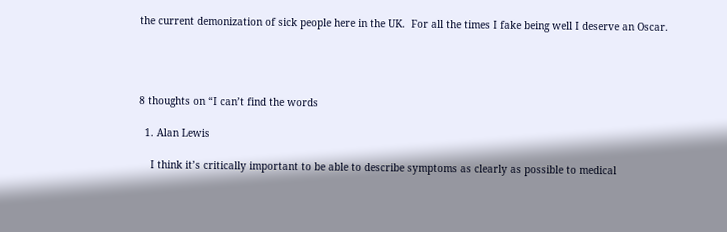the current demonization of sick people here in the UK.  For all the times I fake being well I deserve an Oscar.




8 thoughts on “I can’t find the words

  1. Alan Lewis

    I think it’s critically important to be able to describe symptoms as clearly as possible to medical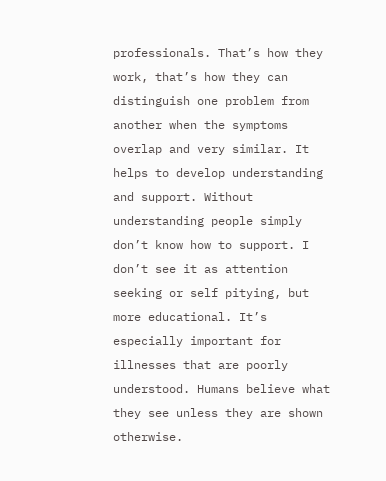professionals. That’s how they work, that’s how they can distinguish one problem from another when the symptoms overlap and very similar. It helps to develop understanding and support. Without understanding people simply don’t know how to support. I don’t see it as attention seeking or self pitying, but more educational. It’s especially important for illnesses that are poorly understood. Humans believe what they see unless they are shown otherwise.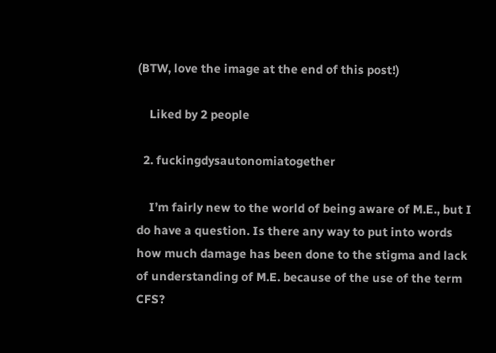(BTW, love the image at the end of this post!)

    Liked by 2 people

  2. fuckingdysautonomiatogether

    I’m fairly new to the world of being aware of M.E., but I do have a question. Is there any way to put into words how much damage has been done to the stigma and lack of understanding of M.E. because of the use of the term CFS?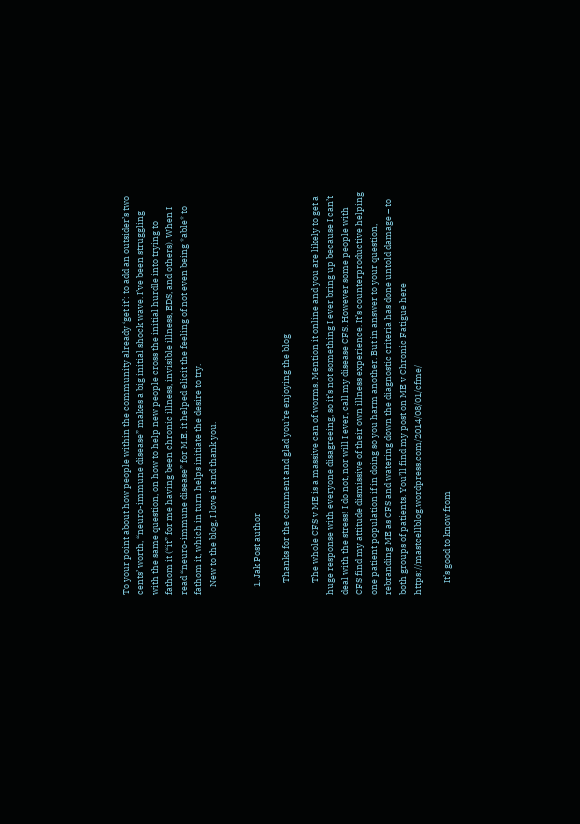To your point about how people within the community already ‘get it’: to add an outsider’s two cents’ worth, “neuro-immune disease” makes a big initial shock wave. I’ve been struggling with the same question, on how to help new people cross the initial hurdle into trying to fathom it (“it” for me having been chronic illness, invisible illness, EDS, and others). When I read “neuro-immune disease” for M.E. it helped elicit the feeling of not even being *able* to fathom it, which in turn helps initiate the desire to try.
    New to the blog, I love it and thank you.


    1. Jak Post author

      Thanks for the comment and glad you’re enjoying the blog

      The whole CFS v ME is a massive can of worms. Mention it online and you are likely to get a huge response with everyone disagreeing, so it’s not something I ever bring up because I can’t deal with the stress! I do not, nor will I ever, call my disease CFS. However some people with CFS find my attitude dismissive of their own illness experience. It’s counterproductive helping one patient population if in doing so you harm another. But in answer to your question, rebranding ME as CFS and watering down the diagnostic criteria has done untold damage – to both groups of patients. You’ll find my post on ME v Chronic Fatigue here https://mastcellblog.wordpress.com/2014/08/01/cfme/

      It’s good to know from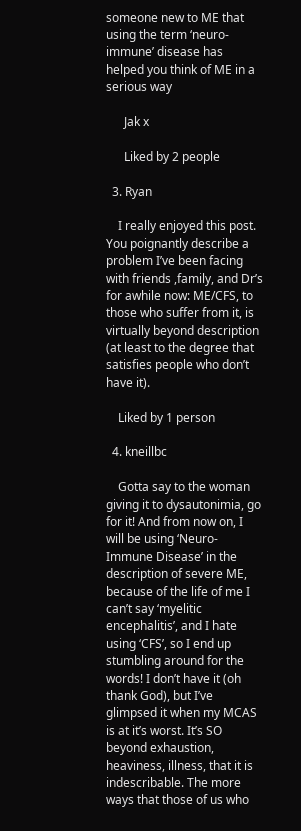someone new to ME that using the term ‘neuro-immune’ disease has helped you think of ME in a serious way

      Jak x

      Liked by 2 people

  3. Ryan

    I really enjoyed this post. You poignantly describe a problem I’ve been facing with friends ,family, and Dr’s for awhile now: ME/CFS, to those who suffer from it, is virtually beyond description (at least to the degree that satisfies people who don’t have it).

    Liked by 1 person

  4. kneillbc

    Gotta say to the woman giving it to dysautonimia, go for it! And from now on, I will be using ‘Neuro-Immune Disease’ in the description of severe ME, because of the life of me I can’t say ‘myelitic encephalitis’, and I hate using ‘CFS’, so I end up stumbling around for the words! I don’t have it (oh thank God), but I’ve glimpsed it when my MCAS is at it’s worst. It’s SO beyond exhaustion, heaviness, illness, that it is indescribable. The more ways that those of us who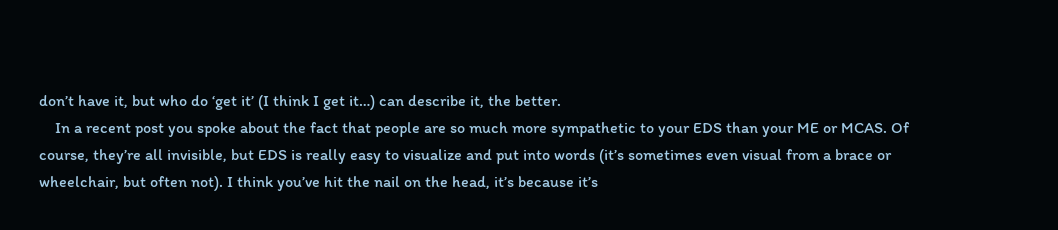don’t have it, but who do ‘get it’ (I think I get it…) can describe it, the better.
    In a recent post you spoke about the fact that people are so much more sympathetic to your EDS than your ME or MCAS. Of course, they’re all invisible, but EDS is really easy to visualize and put into words (it’s sometimes even visual from a brace or wheelchair, but often not). I think you’ve hit the nail on the head, it’s because it’s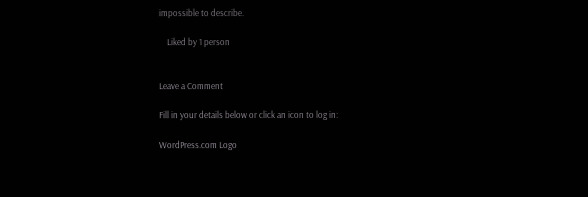impossible to describe.

    Liked by 1 person


Leave a Comment

Fill in your details below or click an icon to log in:

WordPress.com Logo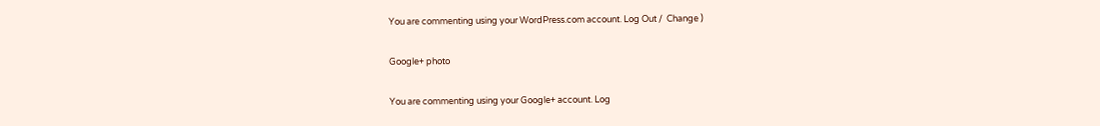You are commenting using your WordPress.com account. Log Out /  Change )

Google+ photo

You are commenting using your Google+ account. Log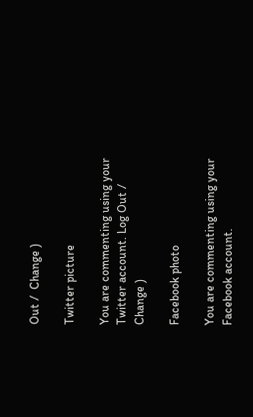Out /  Change )

Twitter picture

You are commenting using your Twitter account. Log Out /  Change )

Facebook photo

You are commenting using your Facebook account.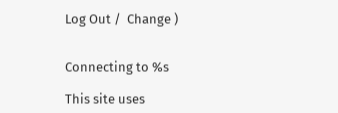Log Out /  Change )


Connecting to %s

This site uses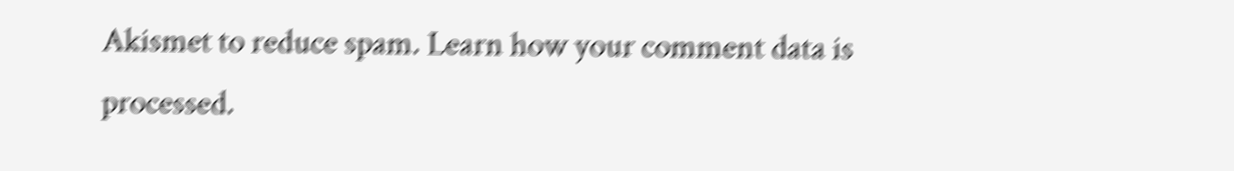Akismet to reduce spam. Learn how your comment data is processed.